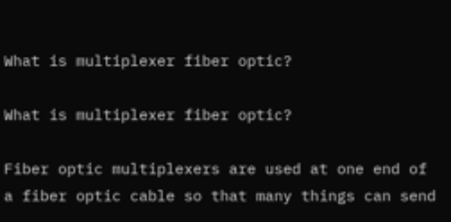What is multiplexer fiber optic?

What is multiplexer fiber optic?

Fiber optic multiplexers are used at one end of a fiber optic cable so that many things can send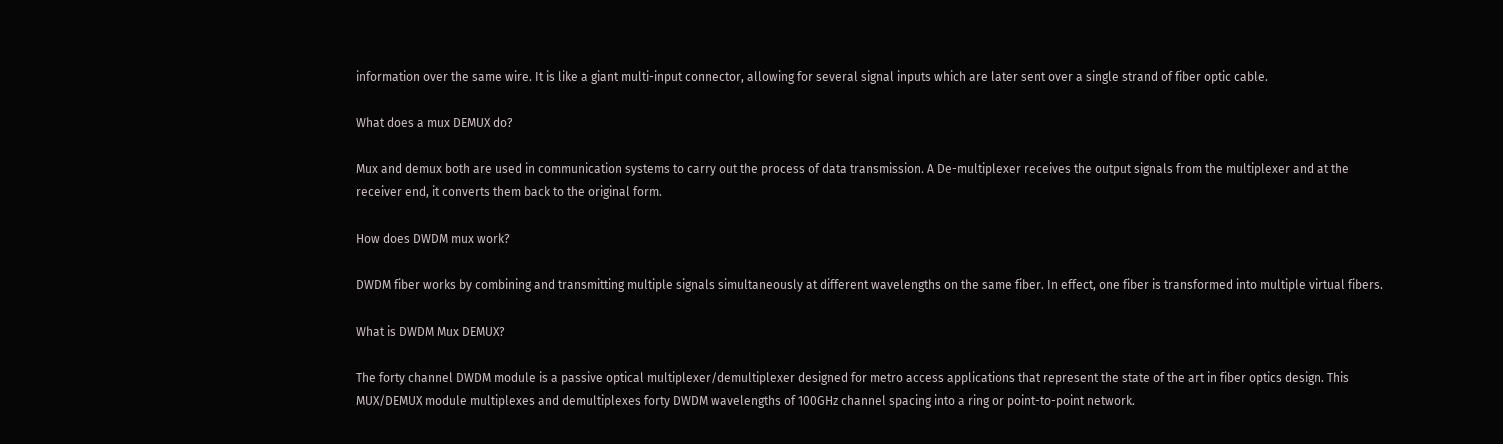information over the same wire. It is like a giant multi-input connector, allowing for several signal inputs which are later sent over a single strand of fiber optic cable.

What does a mux DEMUX do?

Mux and demux both are used in communication systems to carry out the process of data transmission. A De-multiplexer receives the output signals from the multiplexer and at the receiver end, it converts them back to the original form.

How does DWDM mux work?

DWDM fiber works by combining and transmitting multiple signals simultaneously at different wavelengths on the same fiber. In effect, one fiber is transformed into multiple virtual fibers.

What is DWDM Mux DEMUX?

The forty channel DWDM module is a passive optical multiplexer/demultiplexer designed for metro access applications that represent the state of the art in fiber optics design. This MUX/DEMUX module multiplexes and demultiplexes forty DWDM wavelengths of 100GHz channel spacing into a ring or point-to-point network.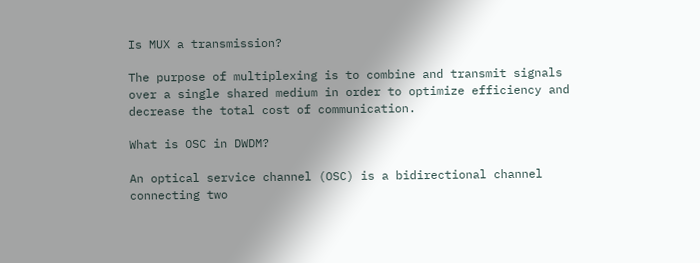Is MUX a transmission?

The purpose of multiplexing is to combine and transmit signals over a single shared medium in order to optimize efficiency and decrease the total cost of communication.

What is OSC in DWDM?

An optical service channel (OSC) is a bidirectional channel connecting two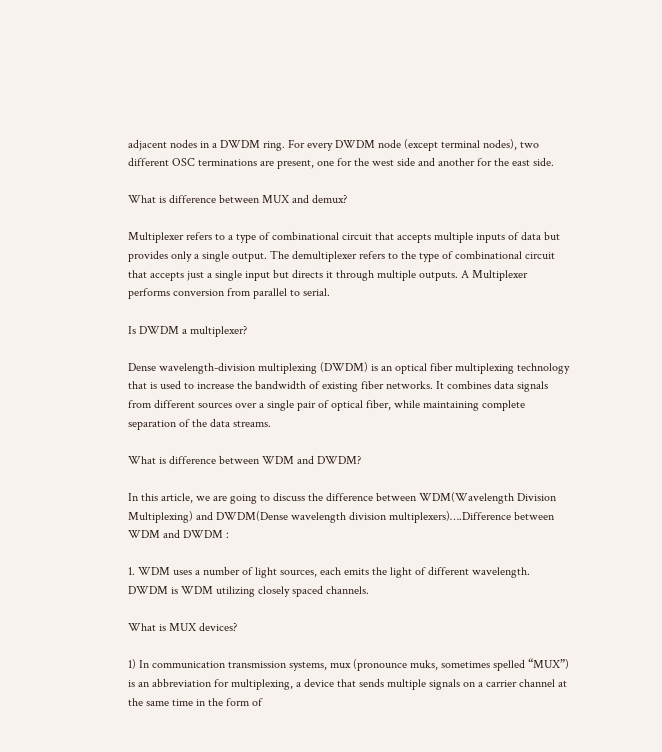adjacent nodes in a DWDM ring. For every DWDM node (except terminal nodes), two different OSC terminations are present, one for the west side and another for the east side.

What is difference between MUX and demux?

Multiplexer refers to a type of combinational circuit that accepts multiple inputs of data but provides only a single output. The demultiplexer refers to the type of combinational circuit that accepts just a single input but directs it through multiple outputs. A Multiplexer performs conversion from parallel to serial.

Is DWDM a multiplexer?

Dense wavelength-division multiplexing (DWDM) is an optical fiber multiplexing technology that is used to increase the bandwidth of existing fiber networks. It combines data signals from different sources over a single pair of optical fiber, while maintaining complete separation of the data streams.

What is difference between WDM and DWDM?

In this article, we are going to discuss the difference between WDM(Wavelength Division Multiplexing) and DWDM(Dense wavelength division multiplexers)….Difference between WDM and DWDM :

1. WDM uses a number of light sources, each emits the light of different wavelength. DWDM is WDM utilizing closely spaced channels.

What is MUX devices?

1) In communication transmission systems, mux (pronounce muks, sometimes spelled “MUX”) is an abbreviation for multiplexing, a device that sends multiple signals on a carrier channel at the same time in the form of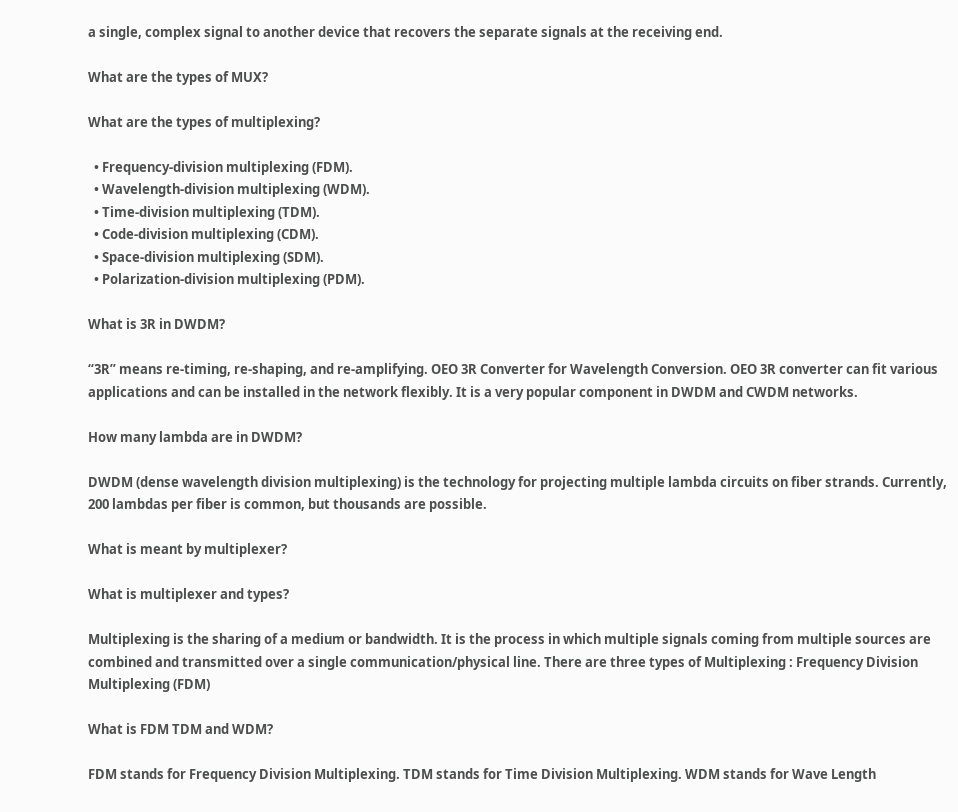a single, complex signal to another device that recovers the separate signals at the receiving end.

What are the types of MUX?

What are the types of multiplexing?

  • Frequency-division multiplexing (FDM).
  • Wavelength-division multiplexing (WDM).
  • Time-division multiplexing (TDM).
  • Code-division multiplexing (CDM).
  • Space-division multiplexing (SDM).
  • Polarization-division multiplexing (PDM).

What is 3R in DWDM?

“3R” means re-timing, re-shaping, and re-amplifying. OEO 3R Converter for Wavelength Conversion. OEO 3R converter can fit various applications and can be installed in the network flexibly. It is a very popular component in DWDM and CWDM networks.

How many lambda are in DWDM?

DWDM (dense wavelength division multiplexing) is the technology for projecting multiple lambda circuits on fiber strands. Currently, 200 lambdas per fiber is common, but thousands are possible.

What is meant by multiplexer?

What is multiplexer and types?

Multiplexing is the sharing of a medium or bandwidth. It is the process in which multiple signals coming from multiple sources are combined and transmitted over a single communication/physical line. There are three types of Multiplexing : Frequency Division Multiplexing (FDM)

What is FDM TDM and WDM?

FDM stands for Frequency Division Multiplexing. TDM stands for Time Division Multiplexing. WDM stands for Wave Length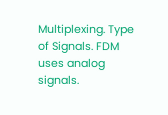Multiplexing. Type of Signals. FDM uses analog signals.